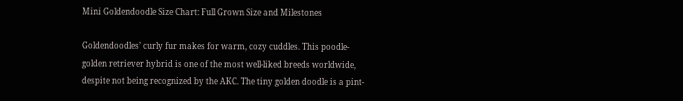Mini Goldendoodle Size Chart: Full Grown Size and Milestones

Goldendoodles’ curly fur makes for warm, cozy cuddles. This poodle-golden retriever hybrid is one of the most well-liked breeds worldwide, despite not being recognized by the AKC. The tiny golden doodle is a pint-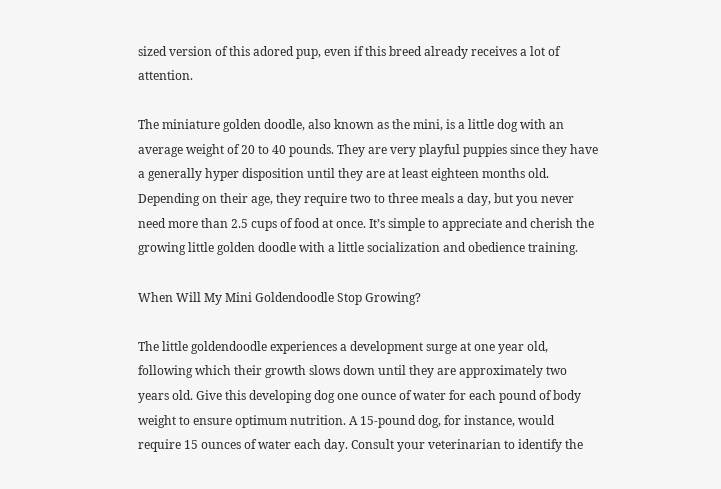sized version of this adored pup, even if this breed already receives a lot of attention.

The miniature golden doodle, also known as the mini, is a little dog with an average weight of 20 to 40 pounds. They are very playful puppies since they have a generally hyper disposition until they are at least eighteen months old. Depending on their age, they require two to three meals a day, but you never need more than 2.5 cups of food at once. It’s simple to appreciate and cherish the growing little golden doodle with a little socialization and obedience training.

When Will My Mini Goldendoodle Stop Growing?

The little goldendoodle experiences a development surge at one year old, following which their growth slows down until they are approximately two years old. Give this developing dog one ounce of water for each pound of body weight to ensure optimum nutrition. A 15-pound dog, for instance, would require 15 ounces of water each day. Consult your veterinarian to identify the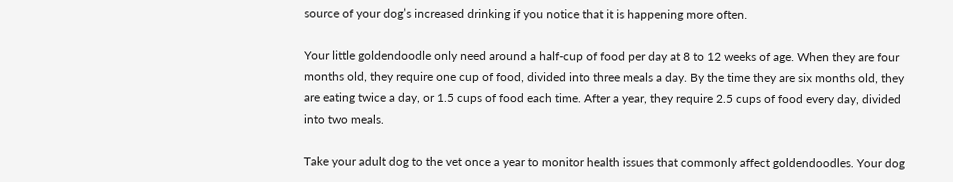source of your dog’s increased drinking if you notice that it is happening more often.

Your little goldendoodle only need around a half-cup of food per day at 8 to 12 weeks of age. When they are four months old, they require one cup of food, divided into three meals a day. By the time they are six months old, they are eating twice a day, or 1.5 cups of food each time. After a year, they require 2.5 cups of food every day, divided into two meals.

Take your adult dog to the vet once a year to monitor health issues that commonly affect goldendoodles. Your dog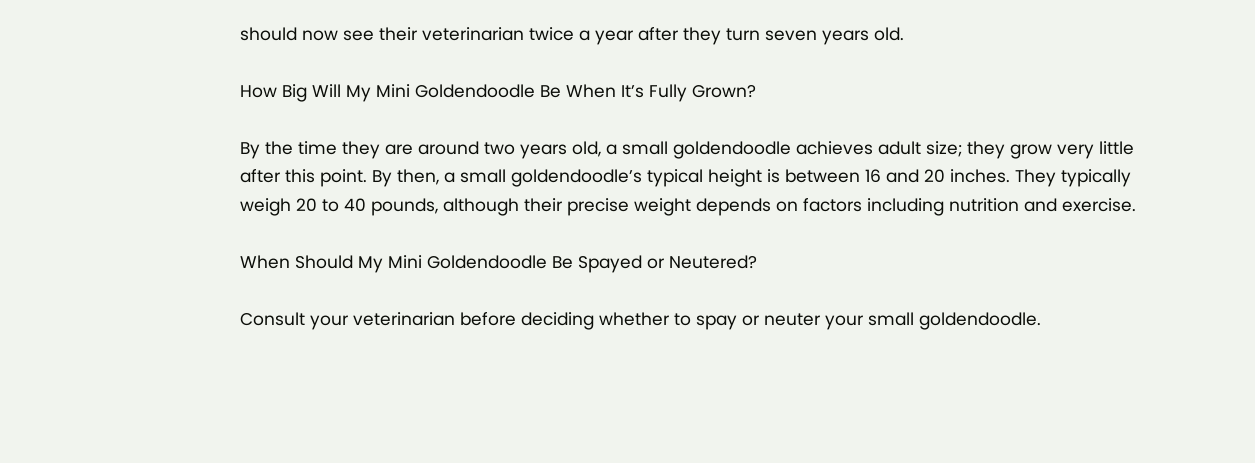should now see their veterinarian twice a year after they turn seven years old.

How Big Will My Mini Goldendoodle Be When It’s Fully Grown?

By the time they are around two years old, a small goldendoodle achieves adult size; they grow very little after this point. By then, a small goldendoodle’s typical height is between 16 and 20 inches. They typically weigh 20 to 40 pounds, although their precise weight depends on factors including nutrition and exercise.

When Should My Mini Goldendoodle Be Spayed or Neutered?

Consult your veterinarian before deciding whether to spay or neuter your small goldendoodle.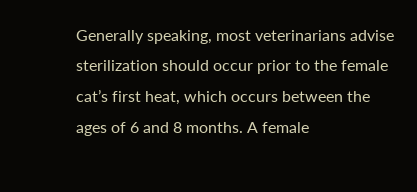Generally speaking, most veterinarians advise sterilization should occur prior to the female cat’s first heat, which occurs between the ages of 6 and 8 months. A female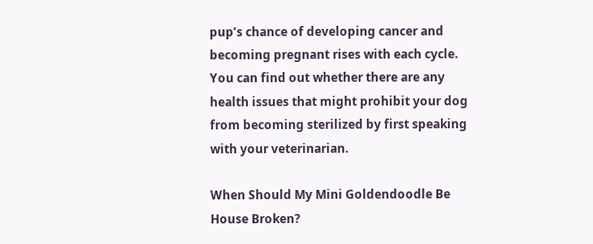pup’s chance of developing cancer and becoming pregnant rises with each cycle. You can find out whether there are any health issues that might prohibit your dog from becoming sterilized by first speaking with your veterinarian.

When Should My Mini Goldendoodle Be House Broken?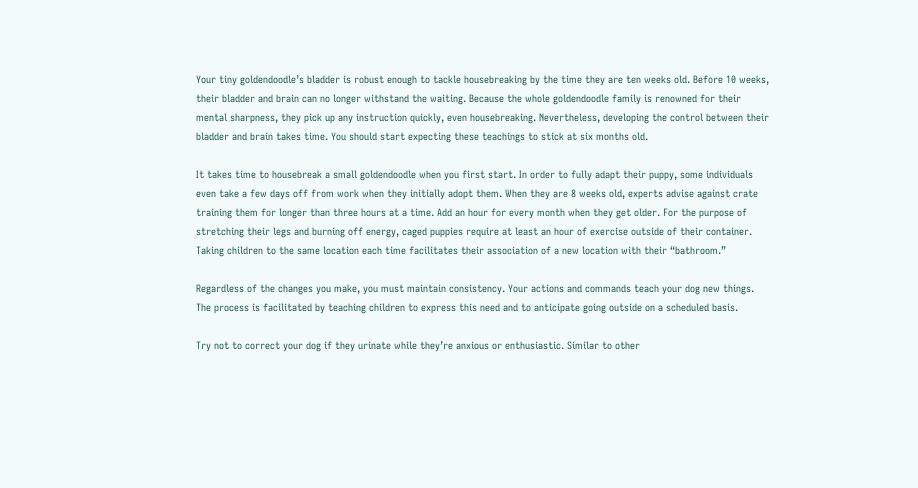Your tiny goldendoodle’s bladder is robust enough to tackle housebreaking by the time they are ten weeks old. Before 10 weeks, their bladder and brain can no longer withstand the waiting. Because the whole goldendoodle family is renowned for their mental sharpness, they pick up any instruction quickly, even housebreaking. Nevertheless, developing the control between their bladder and brain takes time. You should start expecting these teachings to stick at six months old.

It takes time to housebreak a small goldendoodle when you first start. In order to fully adapt their puppy, some individuals even take a few days off from work when they initially adopt them. When they are 8 weeks old, experts advise against crate training them for longer than three hours at a time. Add an hour for every month when they get older. For the purpose of stretching their legs and burning off energy, caged puppies require at least an hour of exercise outside of their container. Taking children to the same location each time facilitates their association of a new location with their “bathroom.”

Regardless of the changes you make, you must maintain consistency. Your actions and commands teach your dog new things. The process is facilitated by teaching children to express this need and to anticipate going outside on a scheduled basis.

Try not to correct your dog if they urinate while they’re anxious or enthusiastic. Similar to other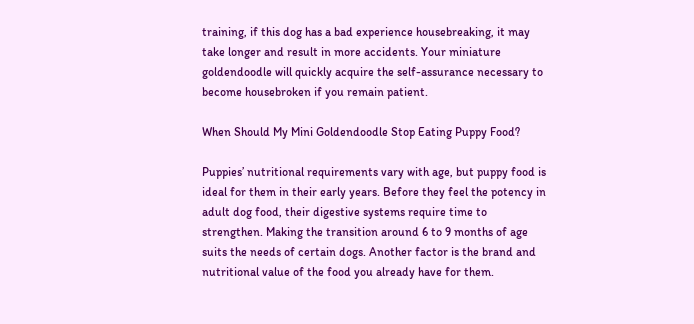training, if this dog has a bad experience housebreaking, it may take longer and result in more accidents. Your miniature goldendoodle will quickly acquire the self-assurance necessary to become housebroken if you remain patient.

When Should My Mini Goldendoodle Stop Eating Puppy Food?

Puppies’ nutritional requirements vary with age, but puppy food is ideal for them in their early years. Before they feel the potency in adult dog food, their digestive systems require time to strengthen. Making the transition around 6 to 9 months of age suits the needs of certain dogs. Another factor is the brand and nutritional value of the food you already have for them.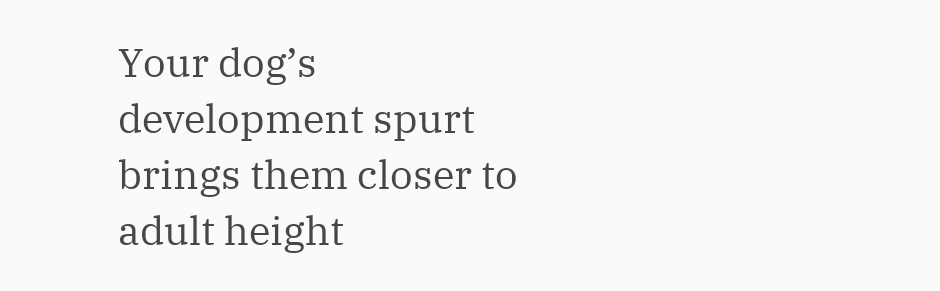Your dog’s development spurt brings them closer to adult height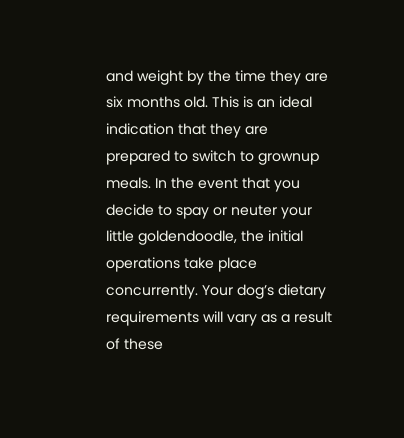and weight by the time they are six months old. This is an ideal indication that they are prepared to switch to grownup meals. In the event that you decide to spay or neuter your little goldendoodle, the initial operations take place concurrently. Your dog’s dietary requirements will vary as a result of these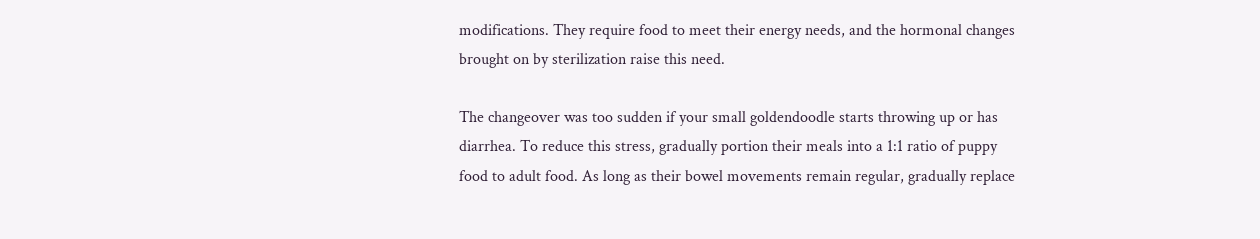modifications. They require food to meet their energy needs, and the hormonal changes brought on by sterilization raise this need.

The changeover was too sudden if your small goldendoodle starts throwing up or has diarrhea. To reduce this stress, gradually portion their meals into a 1:1 ratio of puppy food to adult food. As long as their bowel movements remain regular, gradually replace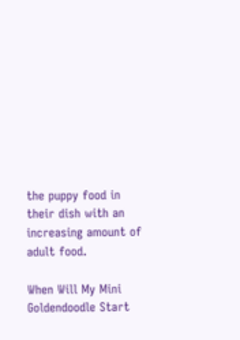the puppy food in their dish with an increasing amount of adult food.

When Will My Mini Goldendoodle Start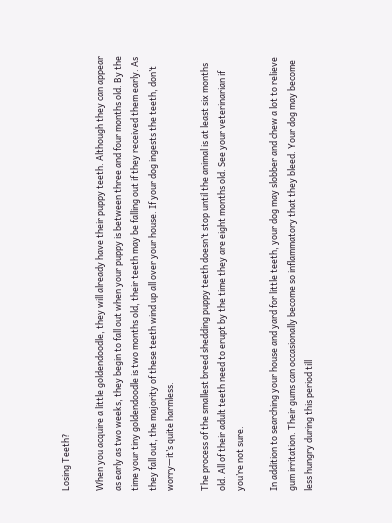Losing Teeth?

When you acquire a little goldendoodle, they will already have their puppy teeth. Although they can appear as early as two weeks, they begin to fall out when your puppy is between three and four months old. By the time your tiny goldendoodle is two months old, their teeth may be falling out if they received them early. As they fall out, the majority of these teeth wind up all over your house. If your dog ingests the teeth, don’t worry—it’s quite harmless.

The process of the smallest breed shedding puppy teeth doesn’t stop until the animal is at least six months old. All of their adult teeth need to erupt by the time they are eight months old. See your veterinarian if you’re not sure.

In addition to searching your house and yard for little teeth, your dog may slobber and chew a lot to relieve gum irritation. Their gums can occasionally become so inflammatory that they bleed. Your dog may become less hungry during this period till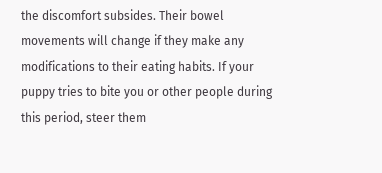the discomfort subsides. Their bowel movements will change if they make any modifications to their eating habits. If your puppy tries to bite you or other people during this period, steer them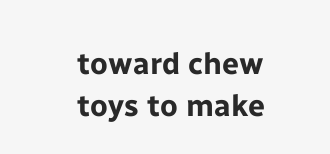toward chew toys to make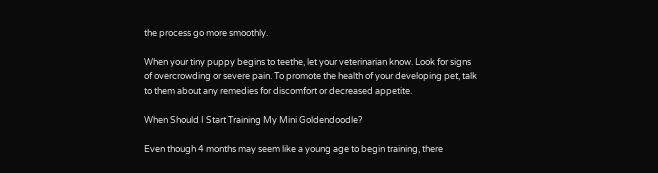the process go more smoothly.

When your tiny puppy begins to teethe, let your veterinarian know. Look for signs of overcrowding or severe pain. To promote the health of your developing pet, talk to them about any remedies for discomfort or decreased appetite.

When Should I Start Training My Mini Goldendoodle?

Even though 4 months may seem like a young age to begin training, there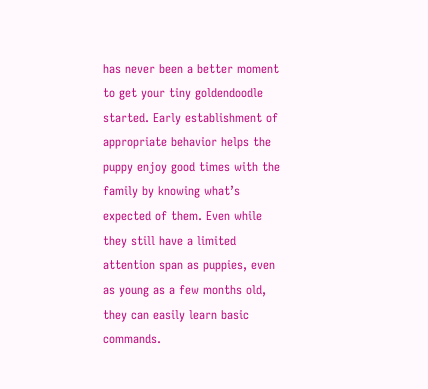has never been a better moment to get your tiny goldendoodle started. Early establishment of appropriate behavior helps the puppy enjoy good times with the family by knowing what’s expected of them. Even while they still have a limited attention span as puppies, even as young as a few months old, they can easily learn basic commands.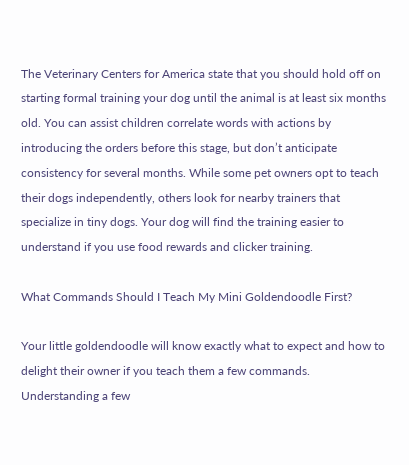The Veterinary Centers for America state that you should hold off on starting formal training your dog until the animal is at least six months old. You can assist children correlate words with actions by introducing the orders before this stage, but don’t anticipate consistency for several months. While some pet owners opt to teach their dogs independently, others look for nearby trainers that specialize in tiny dogs. Your dog will find the training easier to understand if you use food rewards and clicker training.

What Commands Should I Teach My Mini Goldendoodle First?

Your little goldendoodle will know exactly what to expect and how to delight their owner if you teach them a few commands. Understanding a few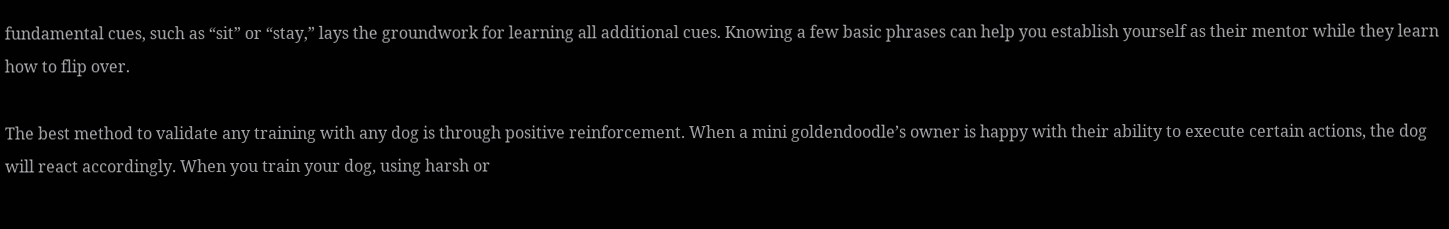fundamental cues, such as “sit” or “stay,” lays the groundwork for learning all additional cues. Knowing a few basic phrases can help you establish yourself as their mentor while they learn how to flip over.

The best method to validate any training with any dog is through positive reinforcement. When a mini goldendoodle’s owner is happy with their ability to execute certain actions, the dog will react accordingly. When you train your dog, using harsh or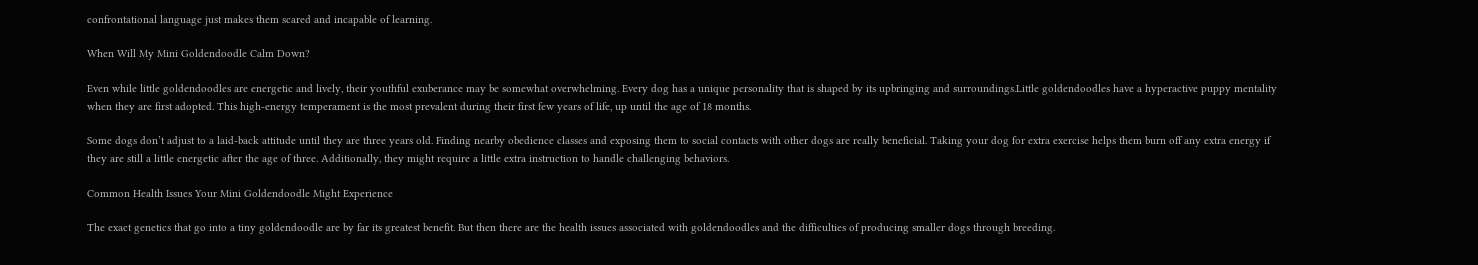confrontational language just makes them scared and incapable of learning.

When Will My Mini Goldendoodle Calm Down?

Even while little goldendoodles are energetic and lively, their youthful exuberance may be somewhat overwhelming. Every dog has a unique personality that is shaped by its upbringing and surroundings.Little goldendoodles have a hyperactive puppy mentality when they are first adopted. This high-energy temperament is the most prevalent during their first few years of life, up until the age of 18 months.

Some dogs don’t adjust to a laid-back attitude until they are three years old. Finding nearby obedience classes and exposing them to social contacts with other dogs are really beneficial. Taking your dog for extra exercise helps them burn off any extra energy if they are still a little energetic after the age of three. Additionally, they might require a little extra instruction to handle challenging behaviors.

Common Health Issues Your Mini Goldendoodle Might Experience

The exact genetics that go into a tiny goldendoodle are by far its greatest benefit. But then there are the health issues associated with goldendoodles and the difficulties of producing smaller dogs through breeding.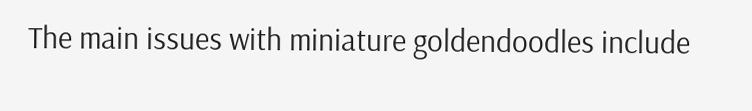The main issues with miniature goldendoodles include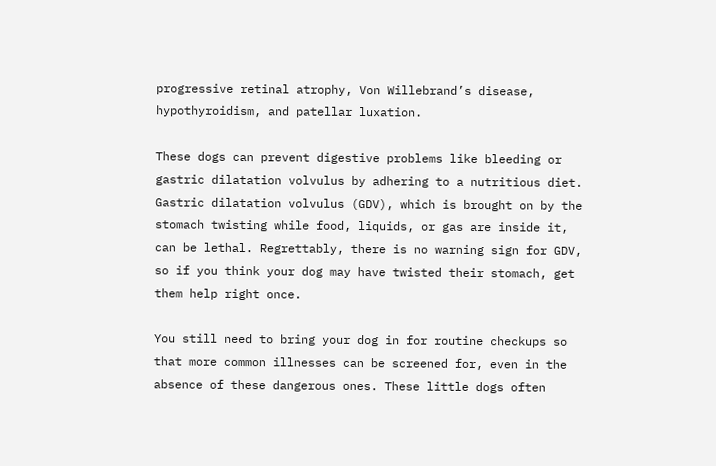progressive retinal atrophy, Von Willebrand’s disease, hypothyroidism, and patellar luxation.

These dogs can prevent digestive problems like bleeding or gastric dilatation volvulus by adhering to a nutritious diet. Gastric dilatation volvulus (GDV), which is brought on by the stomach twisting while food, liquids, or gas are inside it, can be lethal. Regrettably, there is no warning sign for GDV, so if you think your dog may have twisted their stomach, get them help right once.

You still need to bring your dog in for routine checkups so that more common illnesses can be screened for, even in the absence of these dangerous ones. These little dogs often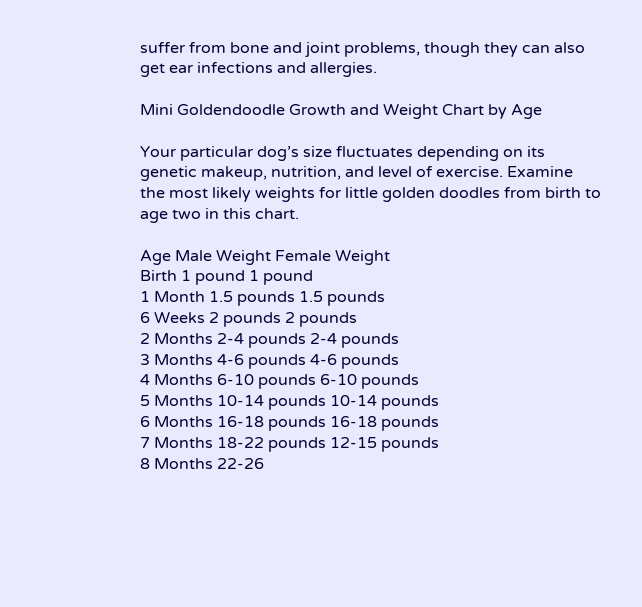suffer from bone and joint problems, though they can also get ear infections and allergies.

Mini Goldendoodle Growth and Weight Chart by Age

Your particular dog’s size fluctuates depending on its genetic makeup, nutrition, and level of exercise. Examine the most likely weights for little golden doodles from birth to age two in this chart.

Age Male Weight Female Weight
Birth 1 pound 1 pound
1 Month 1.5 pounds 1.5 pounds
6 Weeks 2 pounds 2 pounds
2 Months 2-4 pounds 2-4 pounds
3 Months 4-6 pounds 4-6 pounds
4 Months 6-10 pounds 6-10 pounds
5 Months 10-14 pounds 10-14 pounds
6 Months 16-18 pounds 16-18 pounds
7 Months 18-22 pounds 12-15 pounds
8 Months 22-26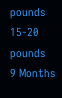pounds 15-20 pounds
9 Months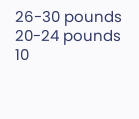26-30 pounds 20-24 pounds
10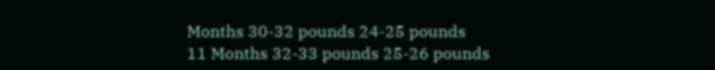Months 30-32 pounds 24-25 pounds
11 Months 32-33 pounds 25-26 pounds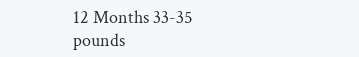12 Months 33-35 pounds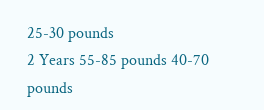25-30 pounds
2 Years 55-85 pounds 40-70 pounds